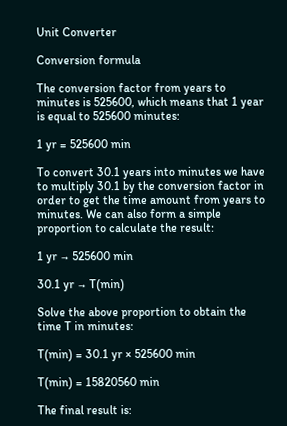Unit Converter

Conversion formula

The conversion factor from years to minutes is 525600, which means that 1 year is equal to 525600 minutes:

1 yr = 525600 min

To convert 30.1 years into minutes we have to multiply 30.1 by the conversion factor in order to get the time amount from years to minutes. We can also form a simple proportion to calculate the result:

1 yr → 525600 min

30.1 yr → T(min)

Solve the above proportion to obtain the time T in minutes:

T(min) = 30.1 yr × 525600 min

T(min) = 15820560 min

The final result is: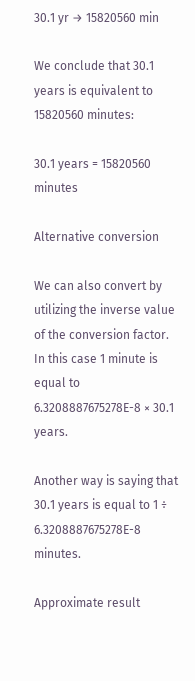30.1 yr → 15820560 min

We conclude that 30.1 years is equivalent to 15820560 minutes:

30.1 years = 15820560 minutes

Alternative conversion

We can also convert by utilizing the inverse value of the conversion factor. In this case 1 minute is equal to 6.3208887675278E-8 × 30.1 years.

Another way is saying that 30.1 years is equal to 1 ÷ 6.3208887675278E-8 minutes.

Approximate result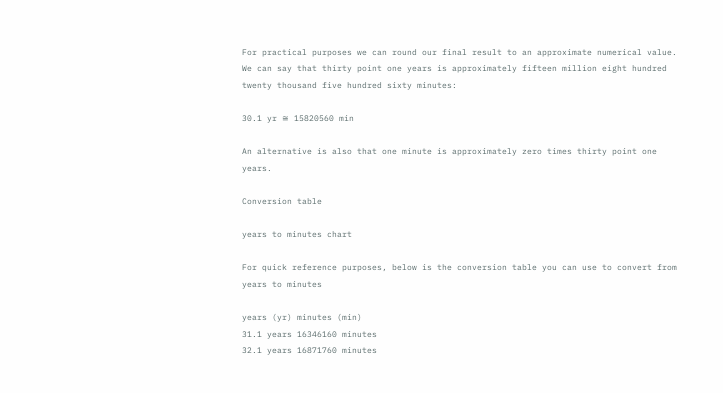For practical purposes we can round our final result to an approximate numerical value. We can say that thirty point one years is approximately fifteen million eight hundred twenty thousand five hundred sixty minutes:

30.1 yr ≅ 15820560 min

An alternative is also that one minute is approximately zero times thirty point one years.

Conversion table

years to minutes chart

For quick reference purposes, below is the conversion table you can use to convert from years to minutes

years (yr) minutes (min)
31.1 years 16346160 minutes
32.1 years 16871760 minutes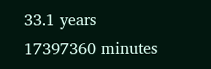33.1 years 17397360 minutes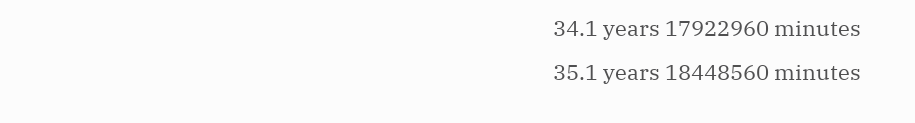34.1 years 17922960 minutes
35.1 years 18448560 minutes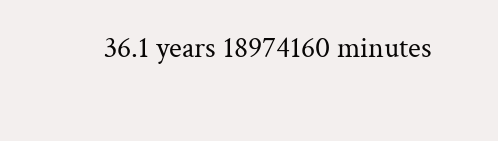36.1 years 18974160 minutes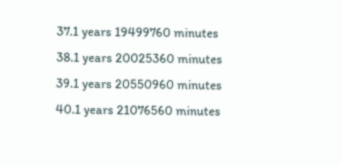37.1 years 19499760 minutes
38.1 years 20025360 minutes
39.1 years 20550960 minutes
40.1 years 21076560 minutes